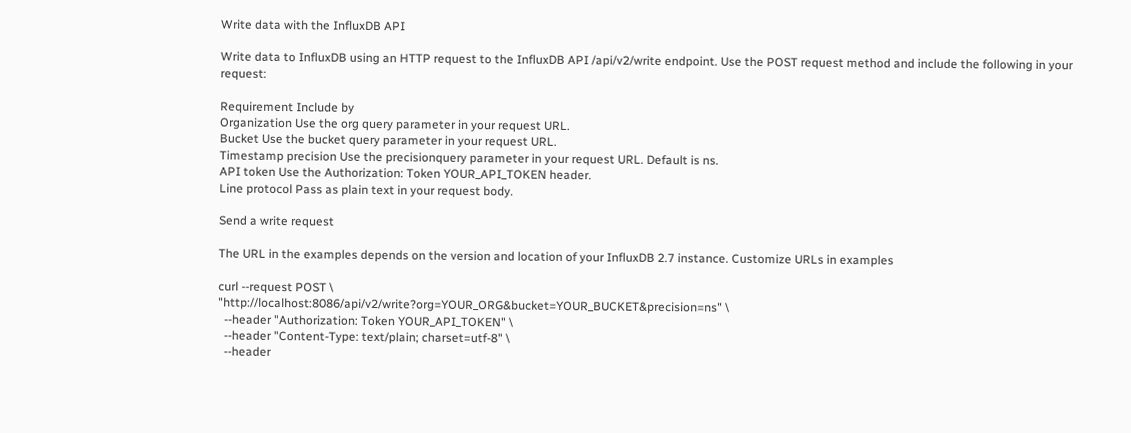Write data with the InfluxDB API

Write data to InfluxDB using an HTTP request to the InfluxDB API /api/v2/write endpoint. Use the POST request method and include the following in your request:

Requirement Include by
Organization Use the org query parameter in your request URL.
Bucket Use the bucket query parameter in your request URL.
Timestamp precision Use the precisionquery parameter in your request URL. Default is ns.
API token Use the Authorization: Token YOUR_API_TOKEN header.
Line protocol Pass as plain text in your request body.

Send a write request

The URL in the examples depends on the version and location of your InfluxDB 2.7 instance. Customize URLs in examples

curl --request POST \
"http://localhost:8086/api/v2/write?org=YOUR_ORG&bucket=YOUR_BUCKET&precision=ns" \
  --header "Authorization: Token YOUR_API_TOKEN" \
  --header "Content-Type: text/plain; charset=utf-8" \
  --header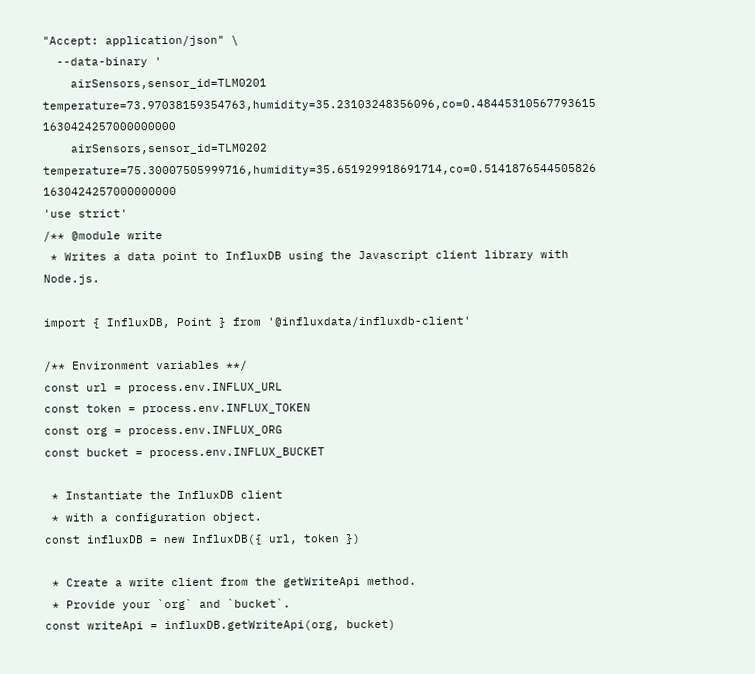"Accept: application/json" \
  --data-binary '
    airSensors,sensor_id=TLM0201 temperature=73.97038159354763,humidity=35.23103248356096,co=0.48445310567793615 1630424257000000000
    airSensors,sensor_id=TLM0202 temperature=75.30007505999716,humidity=35.651929918691714,co=0.5141876544505826 1630424257000000000
'use strict'
/** @module write
 * Writes a data point to InfluxDB using the Javascript client library with Node.js.

import { InfluxDB, Point } from '@influxdata/influxdb-client'

/** Environment variables **/
const url = process.env.INFLUX_URL
const token = process.env.INFLUX_TOKEN
const org = process.env.INFLUX_ORG
const bucket = process.env.INFLUX_BUCKET

 * Instantiate the InfluxDB client
 * with a configuration object.
const influxDB = new InfluxDB({ url, token })

 * Create a write client from the getWriteApi method.
 * Provide your `org` and `bucket`.
const writeApi = influxDB.getWriteApi(org, bucket)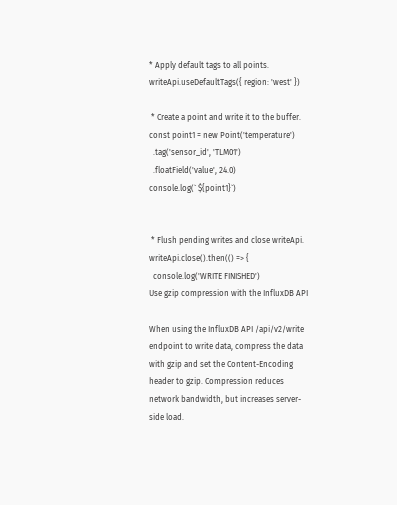* Apply default tags to all points.
writeApi.useDefaultTags({ region: 'west' })

 * Create a point and write it to the buffer.
const point1 = new Point('temperature')
  .tag('sensor_id', 'TLM01')
  .floatField('value', 24.0)
console.log(` ${point1}`)


 * Flush pending writes and close writeApi.
writeApi.close().then(() => {
  console.log('WRITE FINISHED')
Use gzip compression with the InfluxDB API

When using the InfluxDB API /api/v2/write endpoint to write data, compress the data with gzip and set the Content-Encoding header to gzip. Compression reduces network bandwidth, but increases server-side load.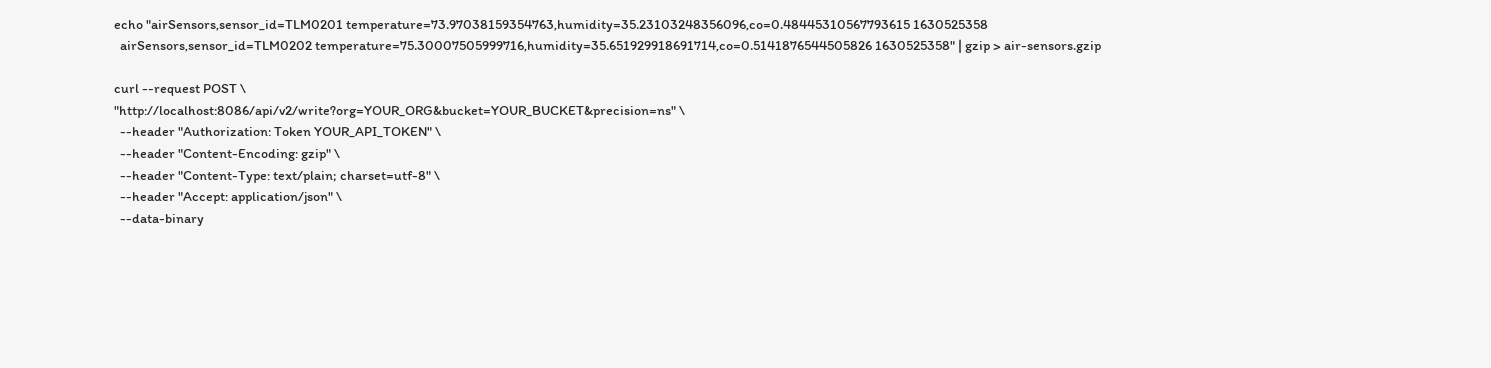echo "airSensors,sensor_id=TLM0201 temperature=73.97038159354763,humidity=35.23103248356096,co=0.48445310567793615 1630525358
  airSensors,sensor_id=TLM0202 temperature=75.30007505999716,humidity=35.651929918691714,co=0.5141876544505826 1630525358" | gzip > air-sensors.gzip

curl --request POST \
"http://localhost:8086/api/v2/write?org=YOUR_ORG&bucket=YOUR_BUCKET&precision=ns" \
  --header "Authorization: Token YOUR_API_TOKEN" \
  --header "Content-Encoding: gzip" \
  --header "Content-Type: text/plain; charset=utf-8" \
  --header "Accept: application/json" \
  --data-binary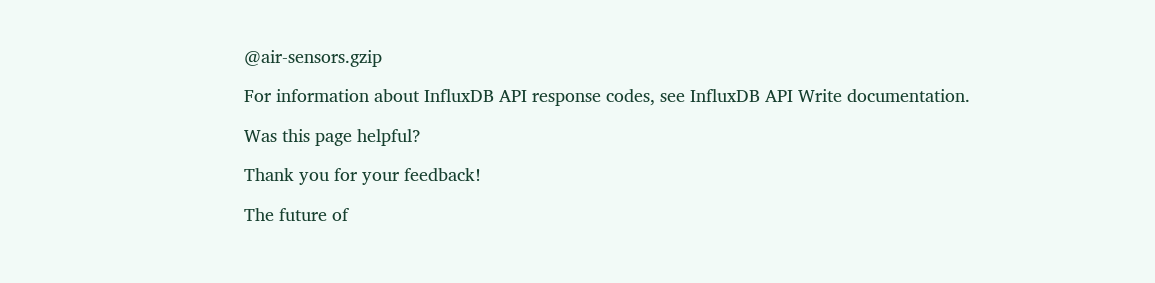@air-sensors.gzip

For information about InfluxDB API response codes, see InfluxDB API Write documentation.

Was this page helpful?

Thank you for your feedback!

The future of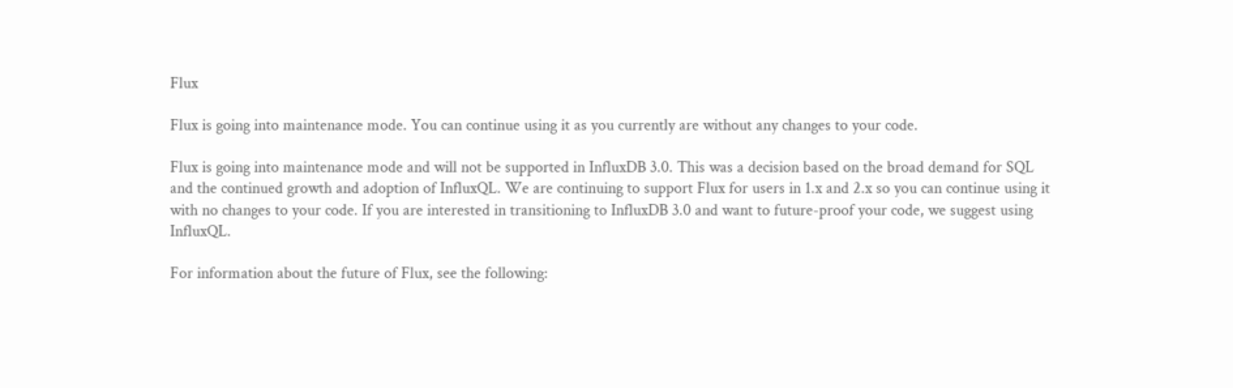Flux

Flux is going into maintenance mode. You can continue using it as you currently are without any changes to your code.

Flux is going into maintenance mode and will not be supported in InfluxDB 3.0. This was a decision based on the broad demand for SQL and the continued growth and adoption of InfluxQL. We are continuing to support Flux for users in 1.x and 2.x so you can continue using it with no changes to your code. If you are interested in transitioning to InfluxDB 3.0 and want to future-proof your code, we suggest using InfluxQL.

For information about the future of Flux, see the following: